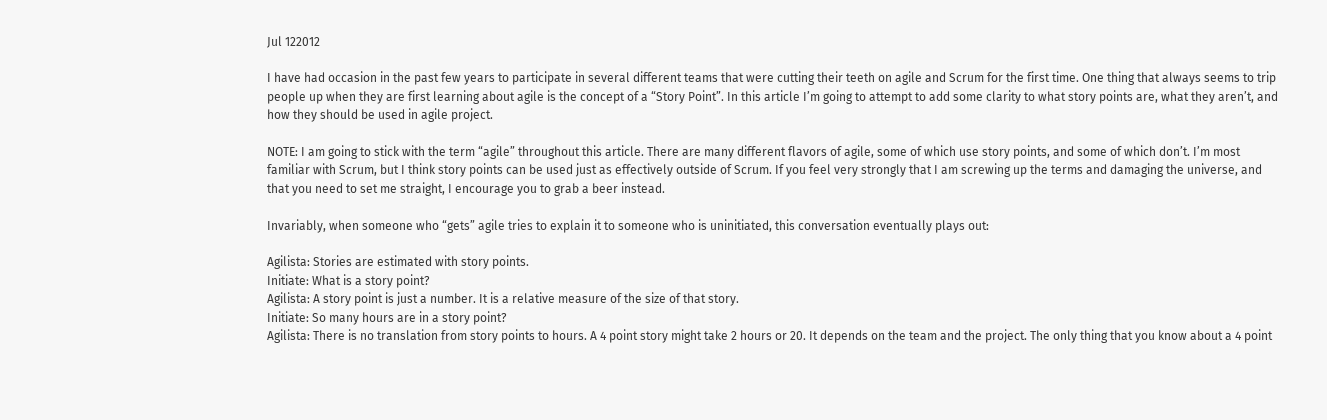Jul 122012

I have had occasion in the past few years to participate in several different teams that were cutting their teeth on agile and Scrum for the first time. One thing that always seems to trip people up when they are first learning about agile is the concept of a “Story Point”. In this article I’m going to attempt to add some clarity to what story points are, what they aren’t, and how they should be used in agile project.

NOTE: I am going to stick with the term “agile” throughout this article. There are many different flavors of agile, some of which use story points, and some of which don’t. I’m most familiar with Scrum, but I think story points can be used just as effectively outside of Scrum. If you feel very strongly that I am screwing up the terms and damaging the universe, and that you need to set me straight, I encourage you to grab a beer instead.

Invariably, when someone who “gets” agile tries to explain it to someone who is uninitiated, this conversation eventually plays out:

Agilista: Stories are estimated with story points.
Initiate: What is a story point?
Agilista: A story point is just a number. It is a relative measure of the size of that story.
Initiate: So many hours are in a story point?
Agilista: There is no translation from story points to hours. A 4 point story might take 2 hours or 20. It depends on the team and the project. The only thing that you know about a 4 point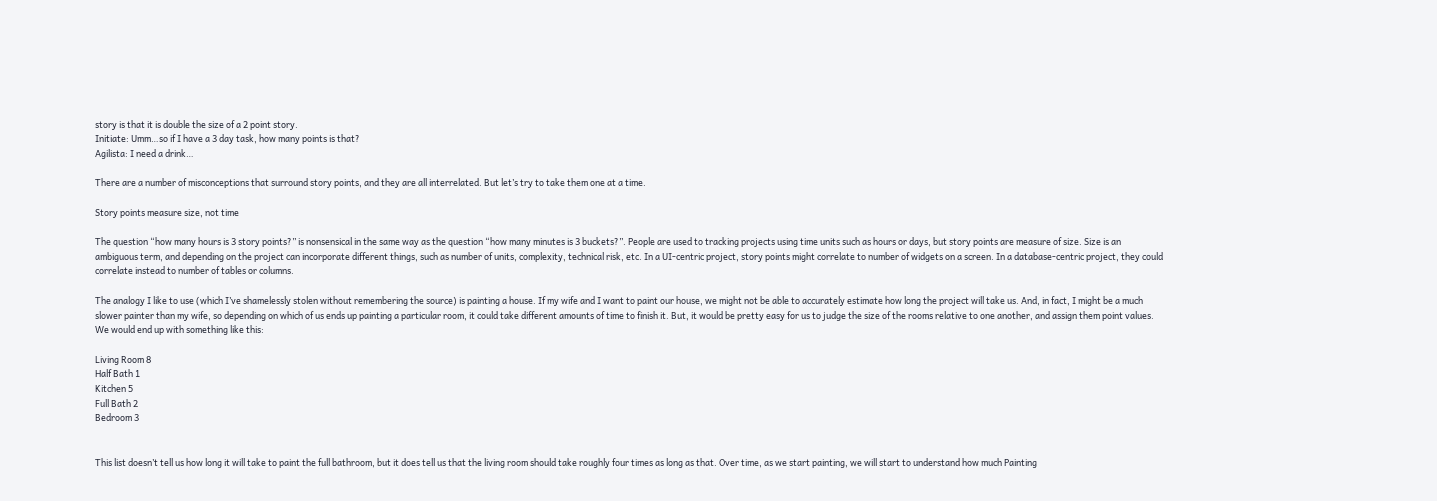story is that it is double the size of a 2 point story.
Initiate: Umm…so if I have a 3 day task, how many points is that?
Agilista: I need a drink…

There are a number of misconceptions that surround story points, and they are all interrelated. But let’s try to take them one at a time.

Story points measure size, not time

The question “how many hours is 3 story points?” is nonsensical in the same way as the question “how many minutes is 3 buckets?”. People are used to tracking projects using time units such as hours or days, but story points are measure of size. Size is an ambiguous term, and depending on the project can incorporate different things, such as number of units, complexity, technical risk, etc. In a UI-centric project, story points might correlate to number of widgets on a screen. In a database-centric project, they could correlate instead to number of tables or columns.

The analogy I like to use (which I’ve shamelessly stolen without remembering the source) is painting a house. If my wife and I want to paint our house, we might not be able to accurately estimate how long the project will take us. And, in fact, I might be a much slower painter than my wife, so depending on which of us ends up painting a particular room, it could take different amounts of time to finish it. But, it would be pretty easy for us to judge the size of the rooms relative to one another, and assign them point values. We would end up with something like this:

Living Room 8
Half Bath 1
Kitchen 5
Full Bath 2
Bedroom 3


This list doesn’t tell us how long it will take to paint the full bathroom, but it does tell us that the living room should take roughly four times as long as that. Over time, as we start painting, we will start to understand how much Painting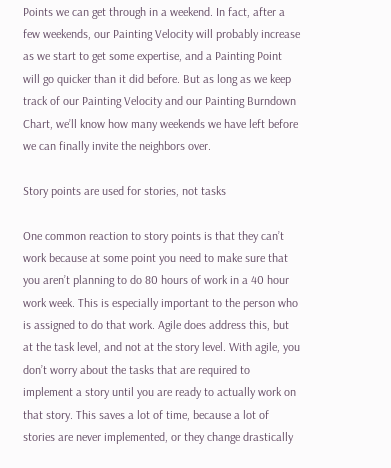Points we can get through in a weekend. In fact, after a few weekends, our Painting Velocity will probably increase as we start to get some expertise, and a Painting Point will go quicker than it did before. But as long as we keep track of our Painting Velocity and our Painting Burndown Chart, we’ll know how many weekends we have left before we can finally invite the neighbors over.

Story points are used for stories, not tasks

One common reaction to story points is that they can’t work because at some point you need to make sure that you aren’t planning to do 80 hours of work in a 40 hour work week. This is especially important to the person who is assigned to do that work. Agile does address this, but at the task level, and not at the story level. With agile, you don’t worry about the tasks that are required to implement a story until you are ready to actually work on that story. This saves a lot of time, because a lot of stories are never implemented, or they change drastically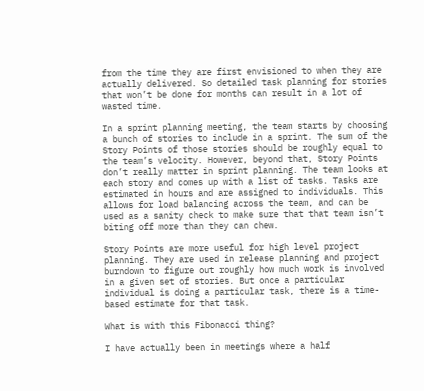from the time they are first envisioned to when they are actually delivered. So detailed task planning for stories that won’t be done for months can result in a lot of wasted time.

In a sprint planning meeting, the team starts by choosing a bunch of stories to include in a sprint. The sum of the Story Points of those stories should be roughly equal to the team’s velocity. However, beyond that, Story Points don’t really matter in sprint planning. The team looks at each story and comes up with a list of tasks. Tasks are estimated in hours and are assigned to individuals. This allows for load balancing across the team, and can be used as a sanity check to make sure that that team isn’t biting off more than they can chew.

Story Points are more useful for high level project planning. They are used in release planning and project burndown to figure out roughly how much work is involved in a given set of stories. But once a particular individual is doing a particular task, there is a time-based estimate for that task.

What is with this Fibonacci thing?

I have actually been in meetings where a half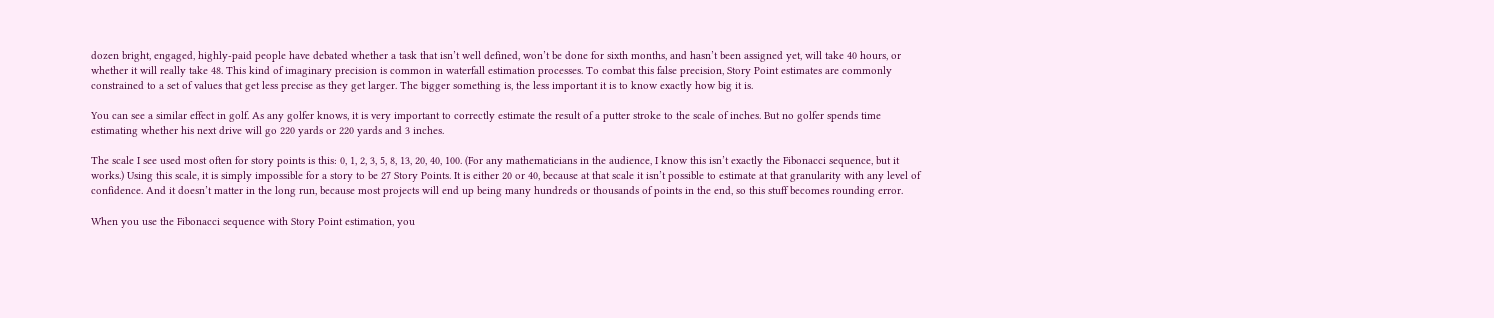dozen bright, engaged, highly-paid people have debated whether a task that isn’t well defined, won’t be done for sixth months, and hasn’t been assigned yet, will take 40 hours, or whether it will really take 48. This kind of imaginary precision is common in waterfall estimation processes. To combat this false precision, Story Point estimates are commonly constrained to a set of values that get less precise as they get larger. The bigger something is, the less important it is to know exactly how big it is.

You can see a similar effect in golf. As any golfer knows, it is very important to correctly estimate the result of a putter stroke to the scale of inches. But no golfer spends time estimating whether his next drive will go 220 yards or 220 yards and 3 inches.

The scale I see used most often for story points is this: 0, 1, 2, 3, 5, 8, 13, 20, 40, 100. (For any mathematicians in the audience, I know this isn’t exactly the Fibonacci sequence, but it works.) Using this scale, it is simply impossible for a story to be 27 Story Points. It is either 20 or 40, because at that scale it isn’t possible to estimate at that granularity with any level of confidence. And it doesn’t matter in the long run, because most projects will end up being many hundreds or thousands of points in the end, so this stuff becomes rounding error.

When you use the Fibonacci sequence with Story Point estimation, you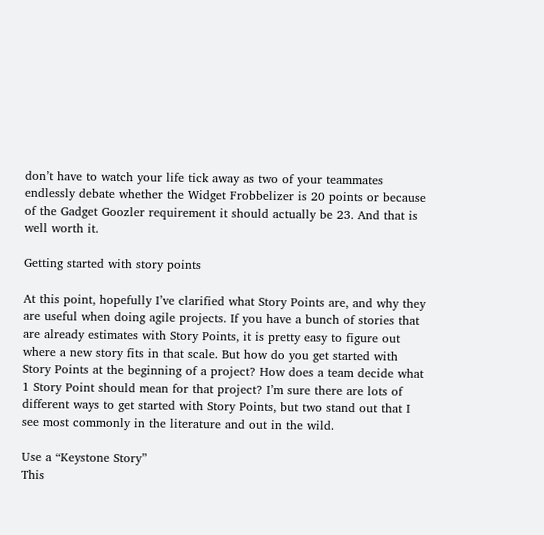don’t have to watch your life tick away as two of your teammates endlessly debate whether the Widget Frobbelizer is 20 points or because of the Gadget Goozler requirement it should actually be 23. And that is well worth it.

Getting started with story points

At this point, hopefully I’ve clarified what Story Points are, and why they are useful when doing agile projects. If you have a bunch of stories that are already estimates with Story Points, it is pretty easy to figure out where a new story fits in that scale. But how do you get started with Story Points at the beginning of a project? How does a team decide what 1 Story Point should mean for that project? I’m sure there are lots of different ways to get started with Story Points, but two stand out that I see most commonly in the literature and out in the wild.

Use a “Keystone Story”
This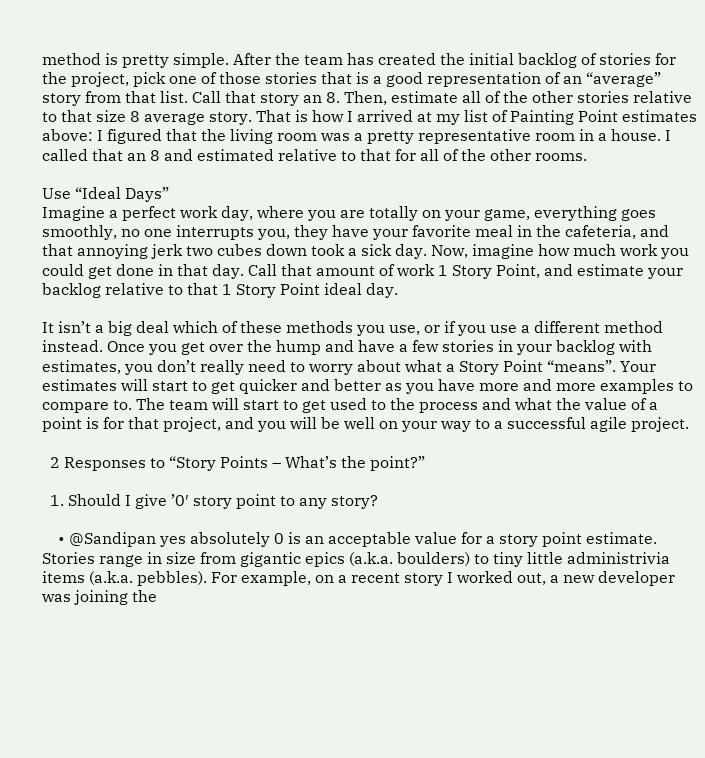method is pretty simple. After the team has created the initial backlog of stories for the project, pick one of those stories that is a good representation of an “average” story from that list. Call that story an 8. Then, estimate all of the other stories relative to that size 8 average story. That is how I arrived at my list of Painting Point estimates above: I figured that the living room was a pretty representative room in a house. I called that an 8 and estimated relative to that for all of the other rooms.

Use “Ideal Days”
Imagine a perfect work day, where you are totally on your game, everything goes smoothly, no one interrupts you, they have your favorite meal in the cafeteria, and that annoying jerk two cubes down took a sick day. Now, imagine how much work you could get done in that day. Call that amount of work 1 Story Point, and estimate your backlog relative to that 1 Story Point ideal day.

It isn’t a big deal which of these methods you use, or if you use a different method instead. Once you get over the hump and have a few stories in your backlog with estimates, you don’t really need to worry about what a Story Point “means”. Your estimates will start to get quicker and better as you have more and more examples to compare to. The team will start to get used to the process and what the value of a point is for that project, and you will be well on your way to a successful agile project.

  2 Responses to “Story Points – What’s the point?”

  1. Should I give ’0′ story point to any story?

    • @Sandipan yes absolutely 0 is an acceptable value for a story point estimate. Stories range in size from gigantic epics (a.k.a. boulders) to tiny little administrivia items (a.k.a. pebbles). For example, on a recent story I worked out, a new developer was joining the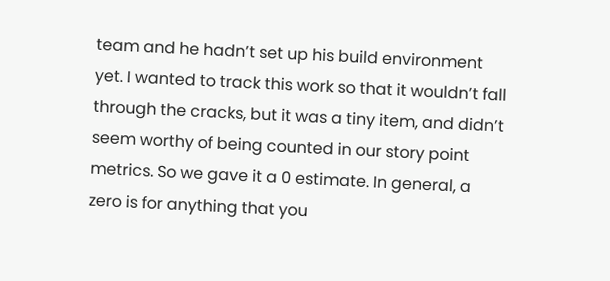team and he hadn’t set up his build environment yet. I wanted to track this work so that it wouldn’t fall through the cracks, but it was a tiny item, and didn’t seem worthy of being counted in our story point metrics. So we gave it a 0 estimate. In general, a zero is for anything that you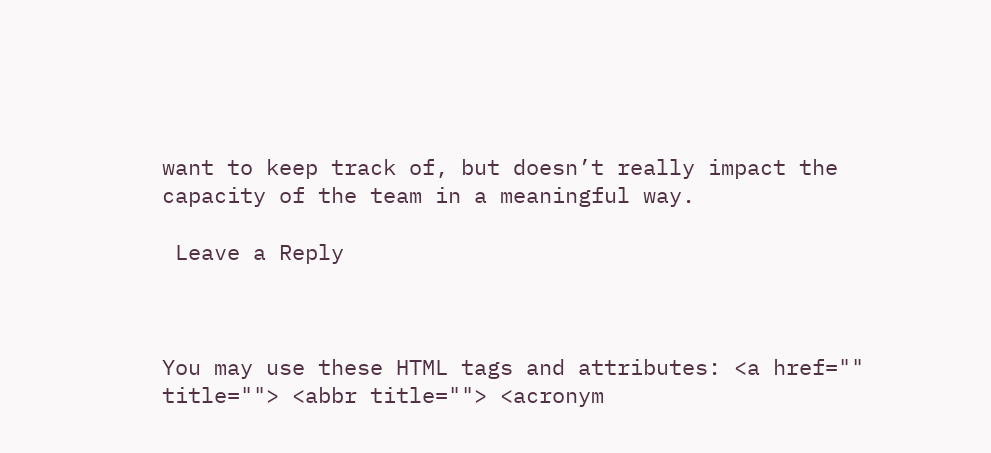want to keep track of, but doesn’t really impact the capacity of the team in a meaningful way.

 Leave a Reply



You may use these HTML tags and attributes: <a href="" title=""> <abbr title=""> <acronym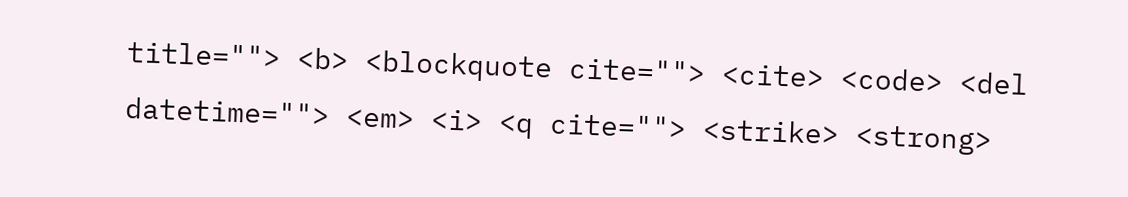title=""> <b> <blockquote cite=""> <cite> <code> <del datetime=""> <em> <i> <q cite=""> <strike> <strong>